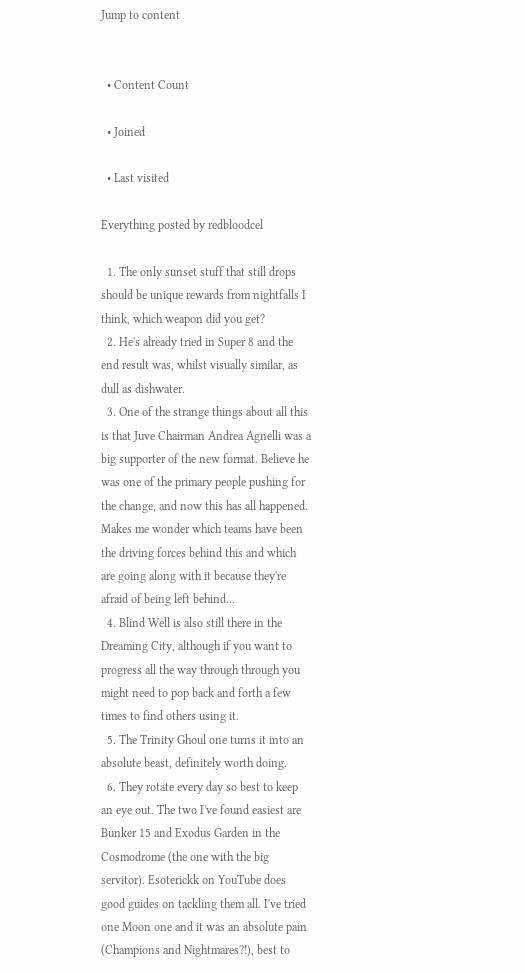Jump to content


  • Content Count

  • Joined

  • Last visited

Everything posted by redbloodcel

  1. The only sunset stuff that still drops should be unique rewards from nightfalls I think, which weapon did you get?
  2. He's already tried in Super 8 and the end result was, whilst visually similar, as dull as dishwater.
  3. One of the strange things about all this is that Juve Chairman Andrea Agnelli was a big supporter of the new format. Believe he was one of the primary people pushing for the change, and now this has all happened. Makes me wonder which teams have been the driving forces behind this and which are going along with it because they're afraid of being left behind...
  4. Blind Well is also still there in the Dreaming City, although if you want to progress all the way through through you might need to pop back and forth a few times to find others using it.
  5. The Trinity Ghoul one turns it into an absolute beast, definitely worth doing.
  6. They rotate every day so best to keep an eye out. The two I've found easiest are Bunker 15 and Exodus Garden in the Cosmodrome (the one with the big servitor). Esoterickk on YouTube does good guides on tackling them all. I've tried one Moon one and it was an absolute pain (Champions and Nightmares?!), best to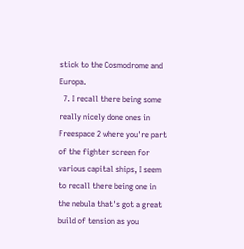stick to the Cosmodrome and Europa.
  7. I recall there being some really nicely done ones in Freespace 2 where you're part of the fighter screen for various capital ships, I seem to recall there being one in the nebula that's got a great build of tension as you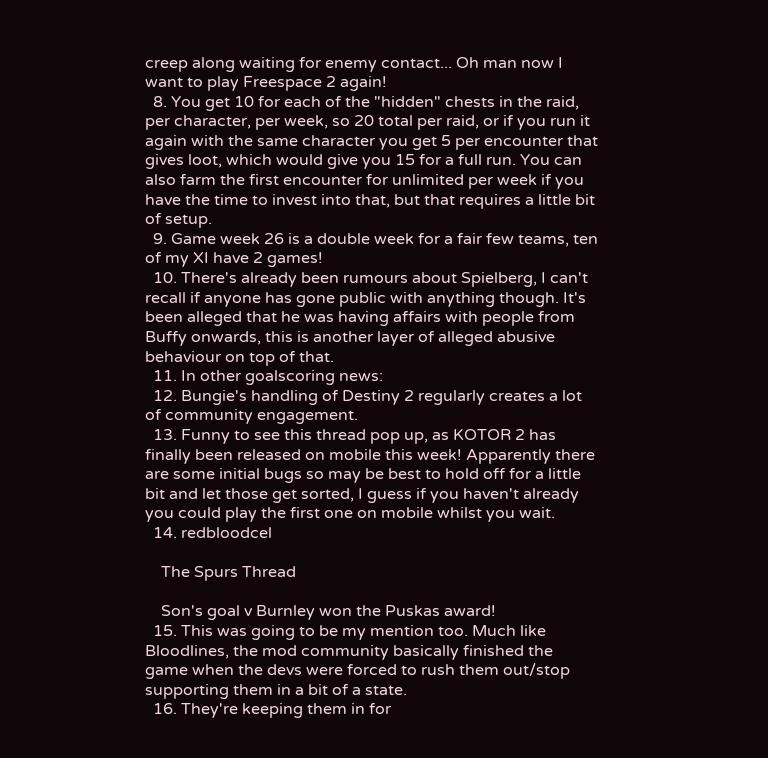creep along waiting for enemy contact... Oh man now I want to play Freespace 2 again!
  8. You get 10 for each of the "hidden" chests in the raid, per character, per week, so 20 total per raid, or if you run it again with the same character you get 5 per encounter that gives loot, which would give you 15 for a full run. You can also farm the first encounter for unlimited per week if you have the time to invest into that, but that requires a little bit of setup.
  9. Game week 26 is a double week for a fair few teams, ten of my XI have 2 games!
  10. There's already been rumours about Spielberg, I can't recall if anyone has gone public with anything though. It's been alleged that he was having affairs with people from Buffy onwards, this is another layer of alleged abusive behaviour on top of that.
  11. In other goalscoring news:
  12. Bungie's handling of Destiny 2 regularly creates a lot of community engagement.
  13. Funny to see this thread pop up, as KOTOR 2 has finally been released on mobile this week! Apparently there are some initial bugs so may be best to hold off for a little bit and let those get sorted, I guess if you haven't already you could play the first one on mobile whilst you wait.
  14. redbloodcel

    The Spurs Thread

    Son's goal v Burnley won the Puskas award!
  15. This was going to be my mention too. Much like Bloodlines, the mod community basically finished the game when the devs were forced to rush them out/stop supporting them in a bit of a state.
  16. They're keeping them in for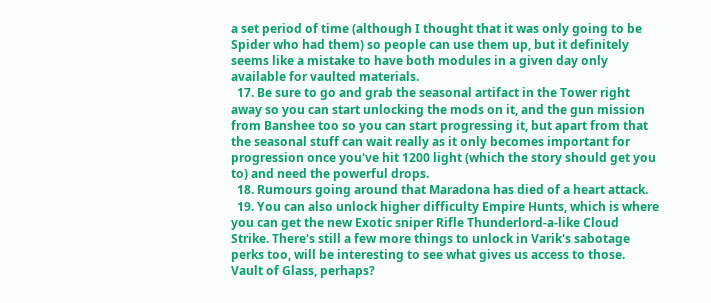a set period of time (although I thought that it was only going to be Spider who had them) so people can use them up, but it definitely seems like a mistake to have both modules in a given day only available for vaulted materials.
  17. Be sure to go and grab the seasonal artifact in the Tower right away so you can start unlocking the mods on it, and the gun mission from Banshee too so you can start progressing it, but apart from that the seasonal stuff can wait really as it only becomes important for progression once you've hit 1200 light (which the story should get you to) and need the powerful drops.
  18. Rumours going around that Maradona has died of a heart attack.
  19. You can also unlock higher difficulty Empire Hunts, which is where you can get the new Exotic sniper Rifle Thunderlord-a-like Cloud Strike. There's still a few more things to unlock in Varik's sabotage perks too, will be interesting to see what gives us access to those. Vault of Glass, perhaps?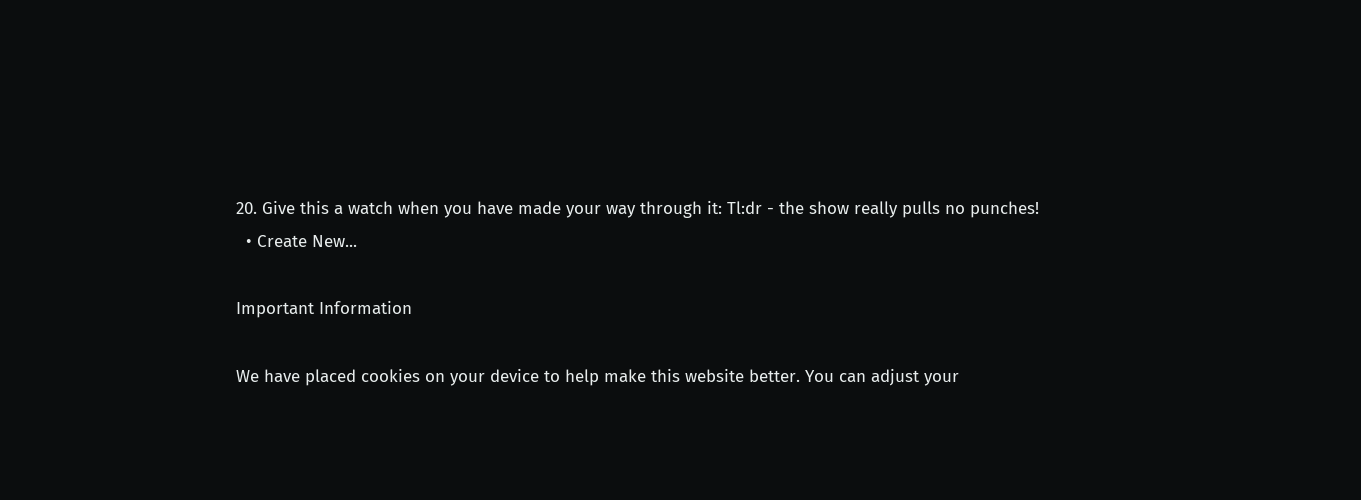20. Give this a watch when you have made your way through it: Tl:dr - the show really pulls no punches!
  • Create New...

Important Information

We have placed cookies on your device to help make this website better. You can adjust your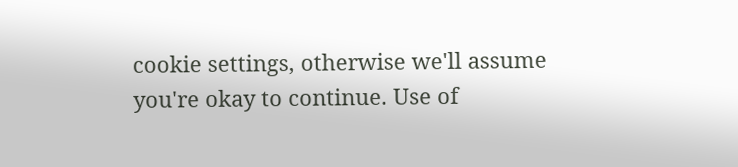cookie settings, otherwise we'll assume you're okay to continue. Use of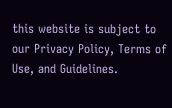this website is subject to our Privacy Policy, Terms of Use, and Guidelines.